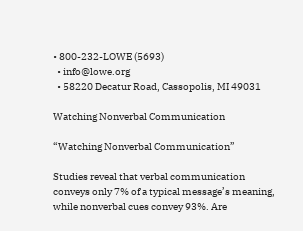• 800-232-LOWE (5693)
  • info@lowe.org
  • 58220 Decatur Road, Cassopolis, MI 49031

Watching Nonverbal Communication

“Watching Nonverbal Communication”

Studies reveal that verbal communication conveys only 7% of a typical message’s meaning, while nonverbal cues convey 93%. Are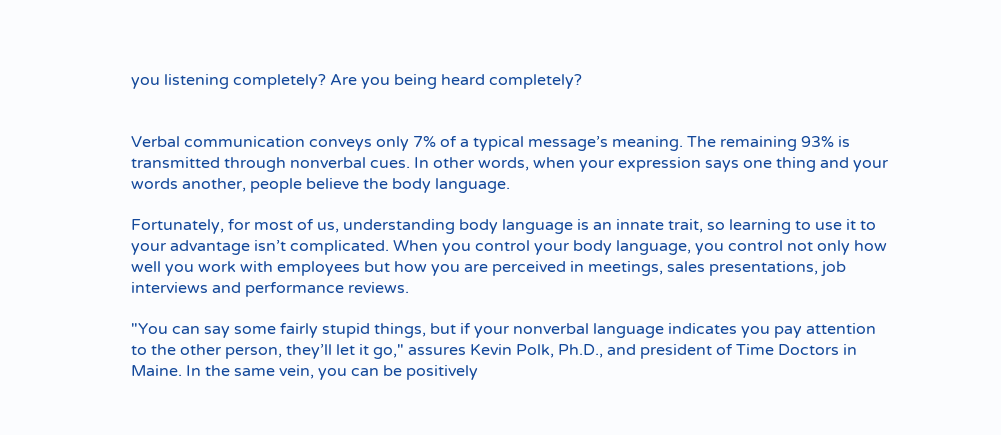you listening completely? Are you being heard completely?


Verbal communication conveys only 7% of a typical message’s meaning. The remaining 93% is transmitted through nonverbal cues. In other words, when your expression says one thing and your words another, people believe the body language.

Fortunately, for most of us, understanding body language is an innate trait, so learning to use it to your advantage isn’t complicated. When you control your body language, you control not only how well you work with employees but how you are perceived in meetings, sales presentations, job interviews and performance reviews.

"You can say some fairly stupid things, but if your nonverbal language indicates you pay attention to the other person, they’ll let it go," assures Kevin Polk, Ph.D., and president of Time Doctors in Maine. In the same vein, you can be positively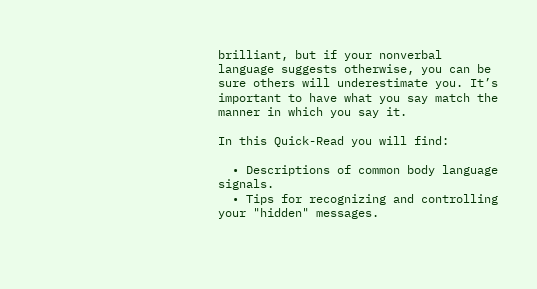brilliant, but if your nonverbal language suggests otherwise, you can be sure others will underestimate you. It’s important to have what you say match the manner in which you say it.

In this Quick-Read you will find:

  • Descriptions of common body language signals.
  • Tips for recognizing and controlling your "hidden" messages.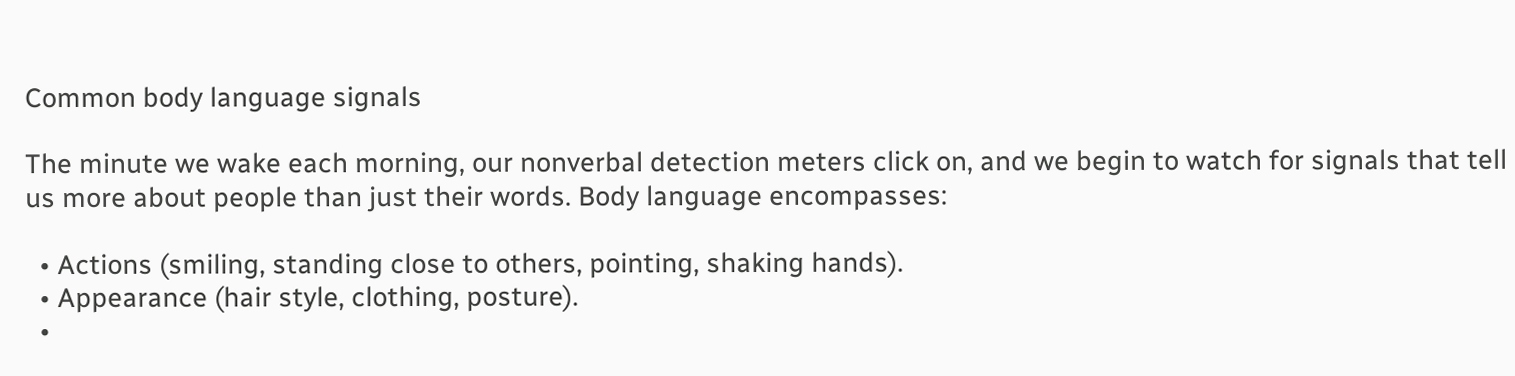Common body language signals

The minute we wake each morning, our nonverbal detection meters click on, and we begin to watch for signals that tell us more about people than just their words. Body language encompasses:

  • Actions (smiling, standing close to others, pointing, shaking hands).
  • Appearance (hair style, clothing, posture).
  •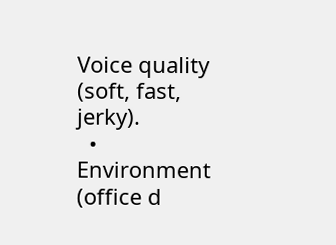Voice quality (soft, fast, jerky).
  • Environment (office d